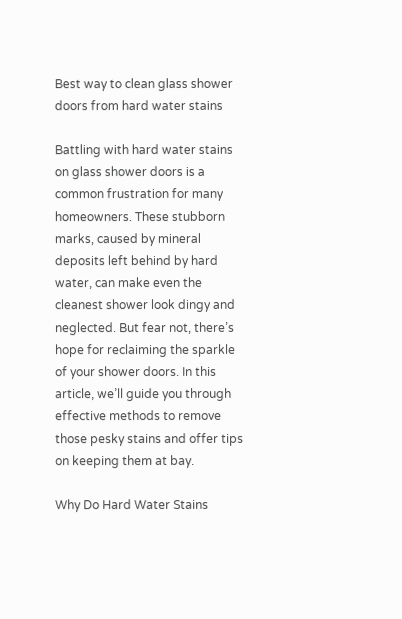Best way to clean glass shower doors from hard water stains

Battling with hard water stains on glass shower doors is a common frustration for many homeowners. These stubborn marks, caused by mineral deposits left behind by hard water, can make even the cleanest shower look dingy and neglected. But fear not, there’s hope for reclaiming the sparkle of your shower doors. In this article, we’ll guide you through effective methods to remove those pesky stains and offer tips on keeping them at bay.

Why Do Hard Water Stains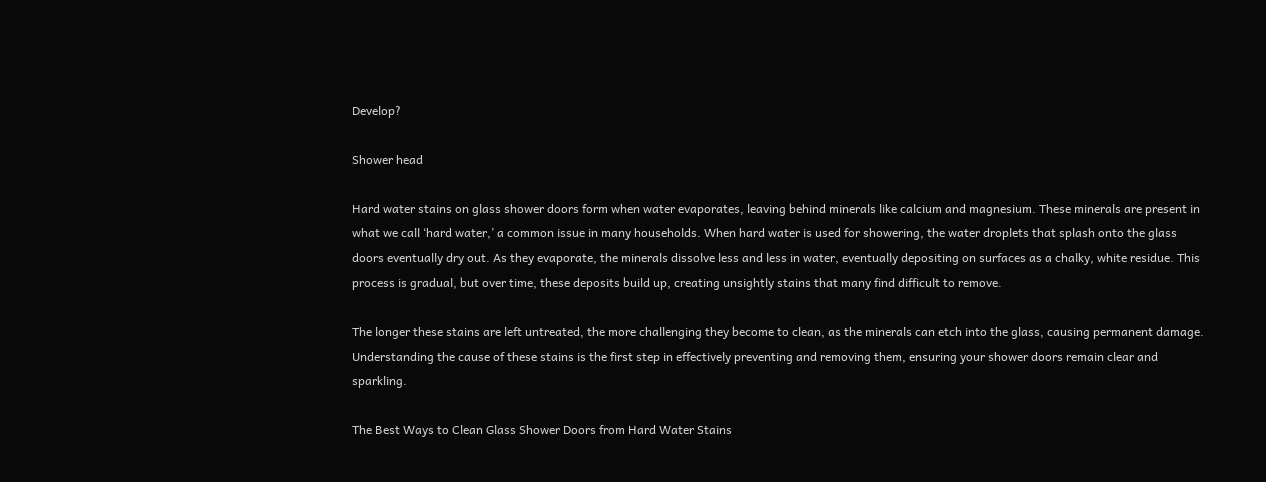Develop?

Shower head

Hard water stains on glass shower doors form when water evaporates, leaving behind minerals like calcium and magnesium. These minerals are present in what we call ‘hard water,’ a common issue in many households. When hard water is used for showering, the water droplets that splash onto the glass doors eventually dry out. As they evaporate, the minerals dissolve less and less in water, eventually depositing on surfaces as a chalky, white residue. This process is gradual, but over time, these deposits build up, creating unsightly stains that many find difficult to remove.

The longer these stains are left untreated, the more challenging they become to clean, as the minerals can etch into the glass, causing permanent damage. Understanding the cause of these stains is the first step in effectively preventing and removing them, ensuring your shower doors remain clear and sparkling.

The Best Ways to Clean Glass Shower Doors from Hard Water Stains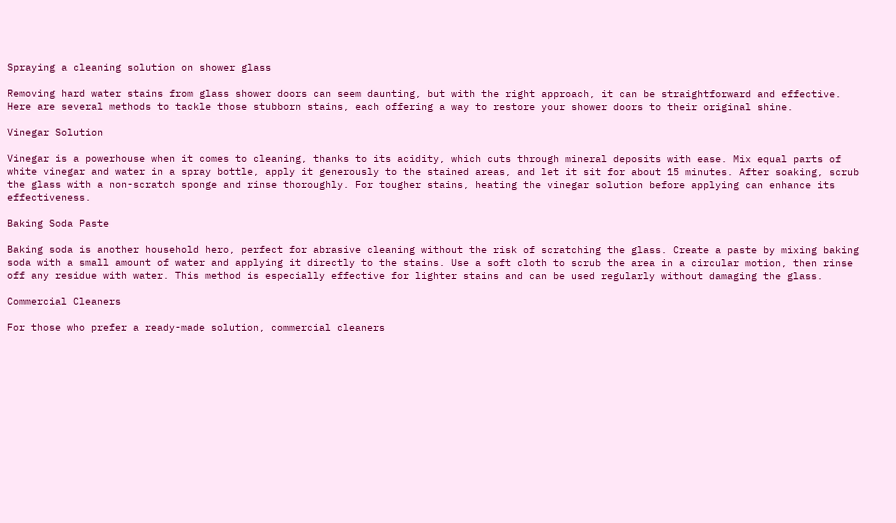Spraying a cleaning solution on shower glass

Removing hard water stains from glass shower doors can seem daunting, but with the right approach, it can be straightforward and effective. Here are several methods to tackle those stubborn stains, each offering a way to restore your shower doors to their original shine.

Vinegar Solution

Vinegar is a powerhouse when it comes to cleaning, thanks to its acidity, which cuts through mineral deposits with ease. Mix equal parts of white vinegar and water in a spray bottle, apply it generously to the stained areas, and let it sit for about 15 minutes. After soaking, scrub the glass with a non-scratch sponge and rinse thoroughly. For tougher stains, heating the vinegar solution before applying can enhance its effectiveness.

Baking Soda Paste

Baking soda is another household hero, perfect for abrasive cleaning without the risk of scratching the glass. Create a paste by mixing baking soda with a small amount of water and applying it directly to the stains. Use a soft cloth to scrub the area in a circular motion, then rinse off any residue with water. This method is especially effective for lighter stains and can be used regularly without damaging the glass.

Commercial Cleaners

For those who prefer a ready-made solution, commercial cleaners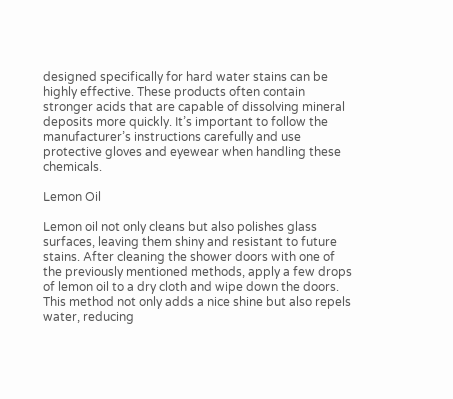designed specifically for hard water stains can be highly effective. These products often contain stronger acids that are capable of dissolving mineral deposits more quickly. It’s important to follow the manufacturer’s instructions carefully and use protective gloves and eyewear when handling these chemicals.

Lemon Oil

Lemon oil not only cleans but also polishes glass surfaces, leaving them shiny and resistant to future stains. After cleaning the shower doors with one of the previously mentioned methods, apply a few drops of lemon oil to a dry cloth and wipe down the doors. This method not only adds a nice shine but also repels water, reducing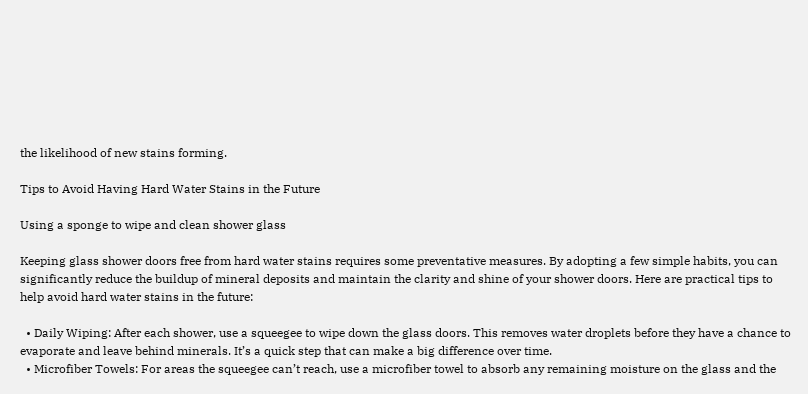the likelihood of new stains forming.

Tips to Avoid Having Hard Water Stains in the Future

Using a sponge to wipe and clean shower glass

Keeping glass shower doors free from hard water stains requires some preventative measures. By adopting a few simple habits, you can significantly reduce the buildup of mineral deposits and maintain the clarity and shine of your shower doors. Here are practical tips to help avoid hard water stains in the future:

  • Daily Wiping: After each shower, use a squeegee to wipe down the glass doors. This removes water droplets before they have a chance to evaporate and leave behind minerals. It’s a quick step that can make a big difference over time.
  • Microfiber Towels: For areas the squeegee can’t reach, use a microfiber towel to absorb any remaining moisture on the glass and the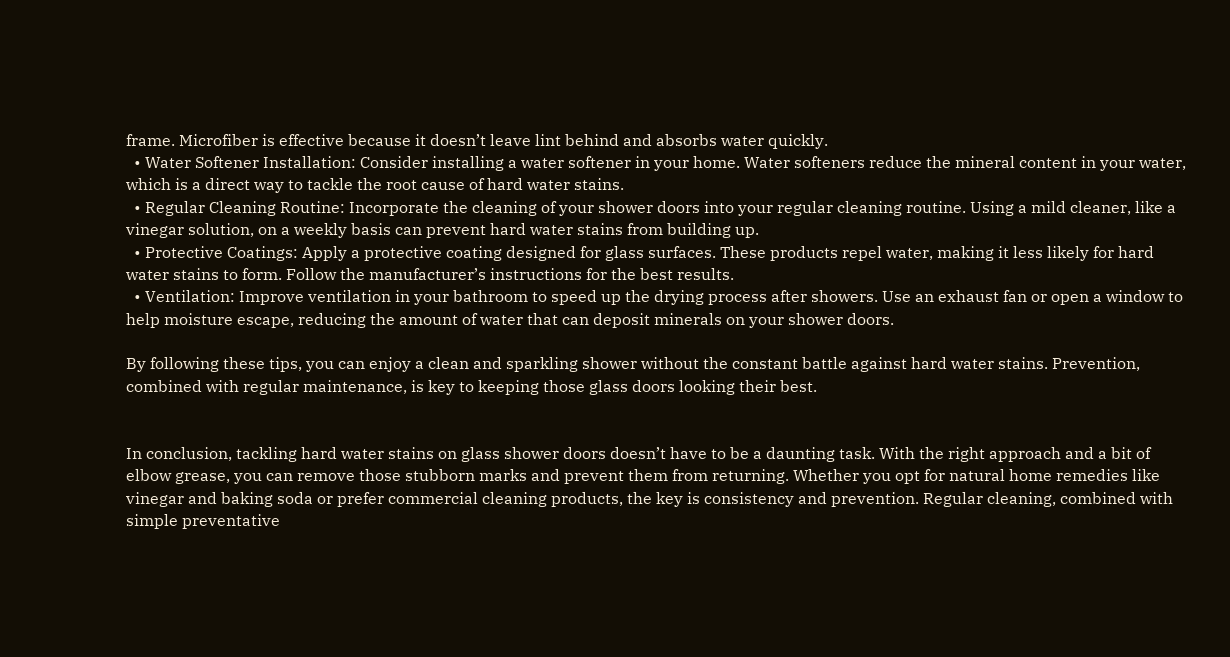frame. Microfiber is effective because it doesn’t leave lint behind and absorbs water quickly.
  • Water Softener Installation: Consider installing a water softener in your home. Water softeners reduce the mineral content in your water, which is a direct way to tackle the root cause of hard water stains.
  • Regular Cleaning Routine: Incorporate the cleaning of your shower doors into your regular cleaning routine. Using a mild cleaner, like a vinegar solution, on a weekly basis can prevent hard water stains from building up.
  • Protective Coatings: Apply a protective coating designed for glass surfaces. These products repel water, making it less likely for hard water stains to form. Follow the manufacturer’s instructions for the best results.
  • Ventilation: Improve ventilation in your bathroom to speed up the drying process after showers. Use an exhaust fan or open a window to help moisture escape, reducing the amount of water that can deposit minerals on your shower doors.

By following these tips, you can enjoy a clean and sparkling shower without the constant battle against hard water stains. Prevention, combined with regular maintenance, is key to keeping those glass doors looking their best.


In conclusion, tackling hard water stains on glass shower doors doesn’t have to be a daunting task. With the right approach and a bit of elbow grease, you can remove those stubborn marks and prevent them from returning. Whether you opt for natural home remedies like vinegar and baking soda or prefer commercial cleaning products, the key is consistency and prevention. Regular cleaning, combined with simple preventative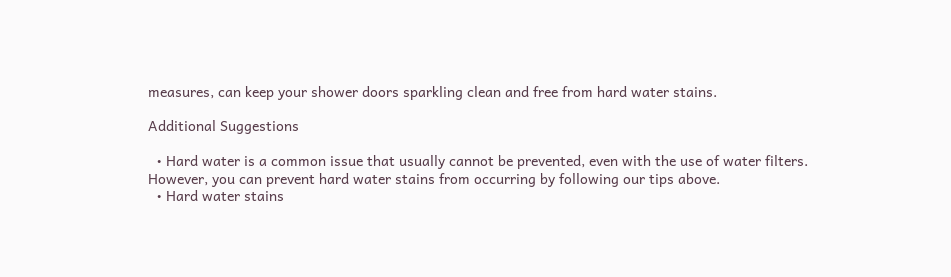measures, can keep your shower doors sparkling clean and free from hard water stains.

Additional Suggestions

  • Hard water is a common issue that usually cannot be prevented, even with the use of water filters. However, you can prevent hard water stains from occurring by following our tips above.
  • Hard water stains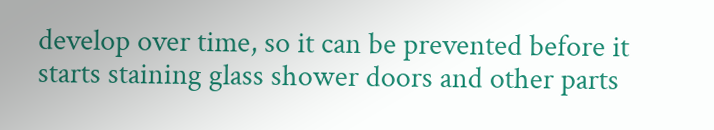develop over time, so it can be prevented before it starts staining glass shower doors and other parts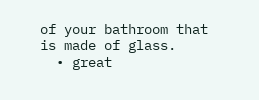of your bathroom that is made of glass.
  • great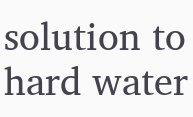solution to hard water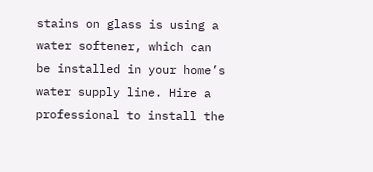stains on glass is using a water softener, which can be installed in your home’s water supply line. Hire a professional to install the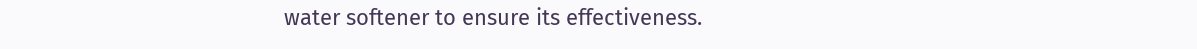water softener to ensure its effectiveness.